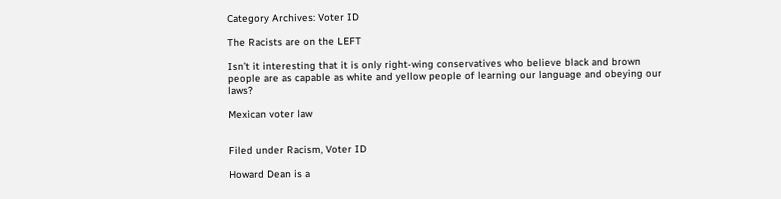Category Archives: Voter ID

The Racists are on the LEFT

Isn’t it interesting that it is only right-wing conservatives who believe black and brown people are as capable as white and yellow people of learning our language and obeying our laws?

Mexican voter law


Filed under Racism, Voter ID

Howard Dean is a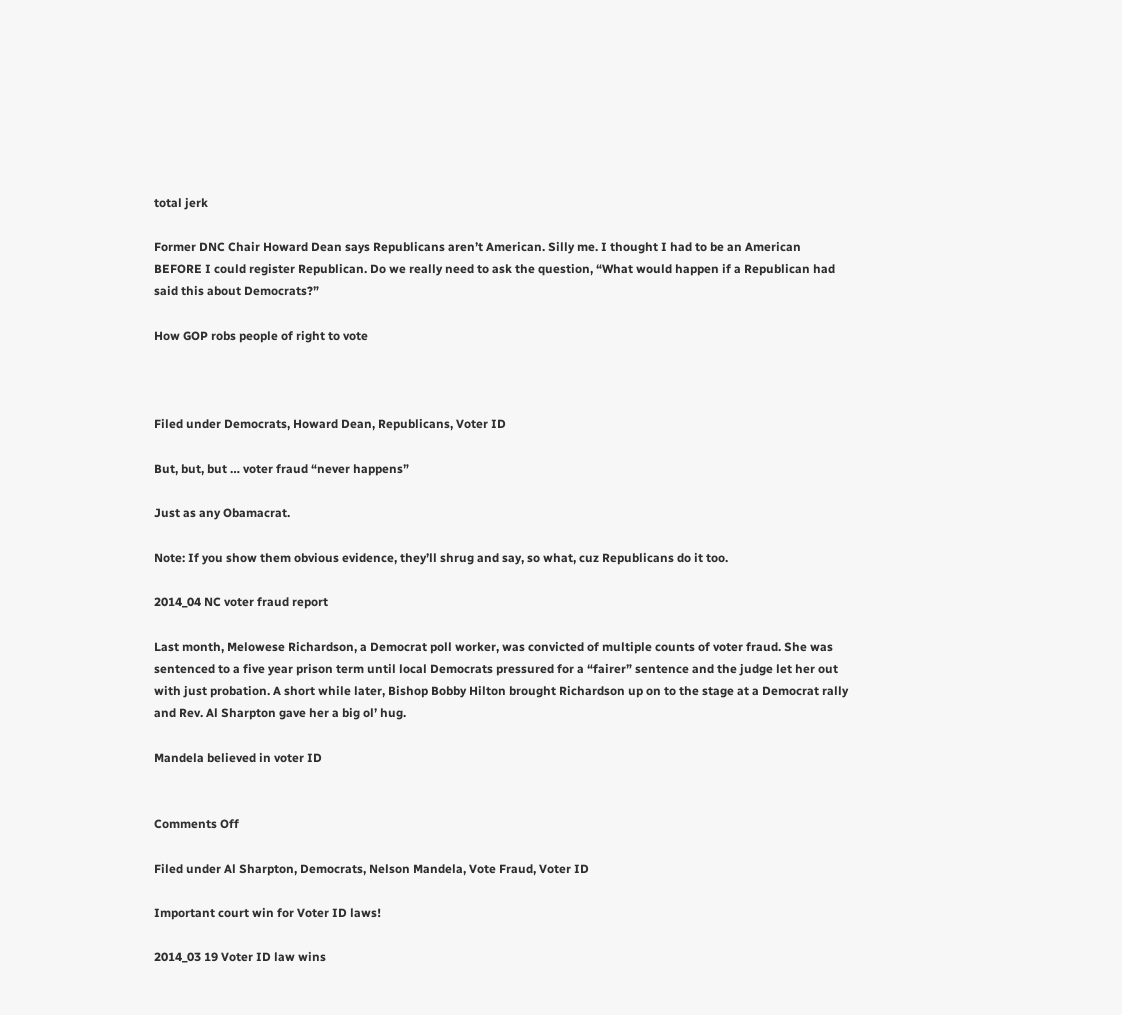total jerk

Former DNC Chair Howard Dean says Republicans aren’t American. Silly me. I thought I had to be an American BEFORE I could register Republican. Do we really need to ask the question, “What would happen if a Republican had said this about Democrats?”

How GOP robs people of right to vote



Filed under Democrats, Howard Dean, Republicans, Voter ID

But, but, but … voter fraud “never happens”

Just as any Obamacrat.

Note: If you show them obvious evidence, they’ll shrug and say, so what, cuz Republicans do it too.

2014_04 NC voter fraud report

Last month, Melowese Richardson, a Democrat poll worker, was convicted of multiple counts of voter fraud. She was sentenced to a five year prison term until local Democrats pressured for a “fairer” sentence and the judge let her out with just probation. A short while later, Bishop Bobby Hilton brought Richardson up on to the stage at a Democrat rally and Rev. Al Sharpton gave her a big ol’ hug.

Mandela believed in voter ID


Comments Off

Filed under Al Sharpton, Democrats, Nelson Mandela, Vote Fraud, Voter ID

Important court win for Voter ID laws!

2014_03 19 Voter ID law wins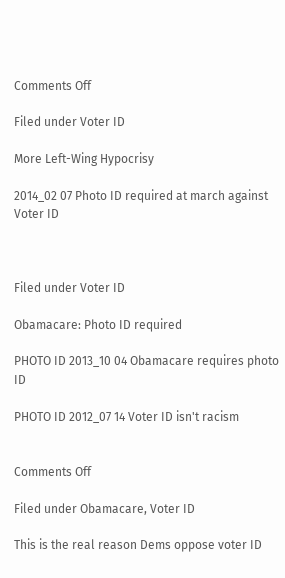Comments Off

Filed under Voter ID

More Left-Wing Hypocrisy

2014_02 07 Photo ID required at march against Voter ID



Filed under Voter ID

Obamacare: Photo ID required

PHOTO ID 2013_10 04 Obamacare requires photo ID

PHOTO ID 2012_07 14 Voter ID isn't racism


Comments Off

Filed under Obamacare, Voter ID

This is the real reason Dems oppose voter ID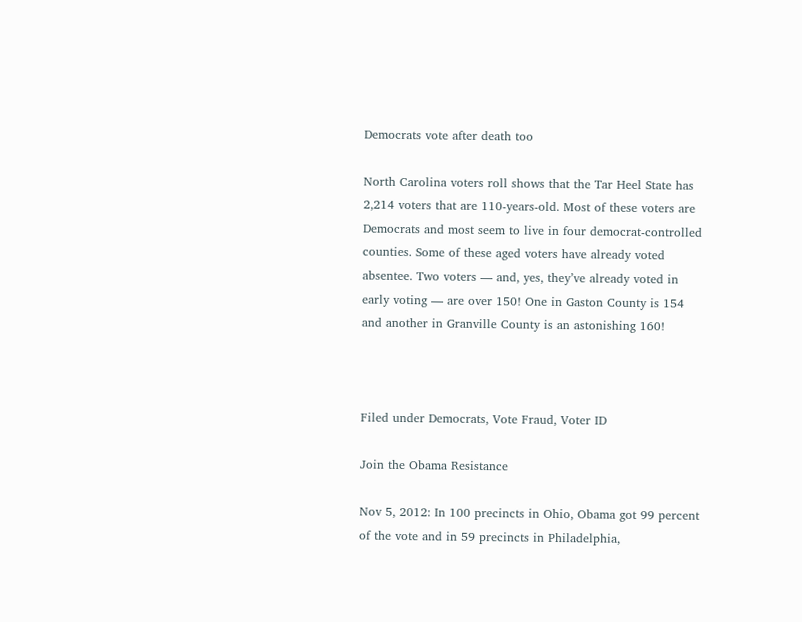Democrats vote after death too

North Carolina voters roll shows that the Tar Heel State has 2,214 voters that are 110-years-old. Most of these voters are Democrats and most seem to live in four democrat-controlled counties. Some of these aged voters have already voted absentee. Two voters — and, yes, they’ve already voted in early voting — are over 150! One in Gaston County is 154 and another in Granville County is an astonishing 160!



Filed under Democrats, Vote Fraud, Voter ID

Join the Obama Resistance

Nov 5, 2012: In 100 precincts in Ohio, Obama got 99 percent of the vote and in 59 precincts in Philadelphia,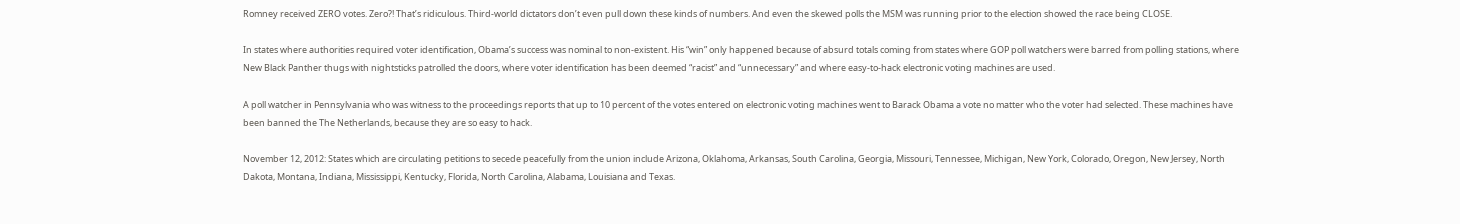Romney received ZERO votes. Zero?! That’s ridiculous. Third-world dictators don’t even pull down these kinds of numbers. And even the skewed polls the MSM was running prior to the election showed the race being CLOSE.

In states where authorities required voter identification, Obama’s success was nominal to non-existent. His “win” only happened because of absurd totals coming from states where GOP poll watchers were barred from polling stations, where New Black Panther thugs with nightsticks patrolled the doors, where voter identification has been deemed “racist” and “unnecessary” and where easy-to-hack electronic voting machines are used.

A poll watcher in Pennsylvania who was witness to the proceedings reports that up to 10 percent of the votes entered on electronic voting machines went to Barack Obama a vote no matter who the voter had selected. These machines have been banned the The Netherlands, because they are so easy to hack.

November 12, 2012: States which are circulating petitions to secede peacefully from the union include Arizona, Oklahoma, Arkansas, South Carolina, Georgia, Missouri, Tennessee, Michigan, New York, Colorado, Oregon, New Jersey, North Dakota, Montana, Indiana, Mississippi, Kentucky, Florida, North Carolina, Alabama, Louisiana and Texas.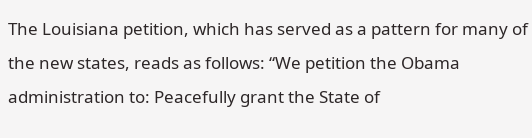The Louisiana petition, which has served as a pattern for many of the new states, reads as follows: “We petition the Obama administration to: Peacefully grant the State of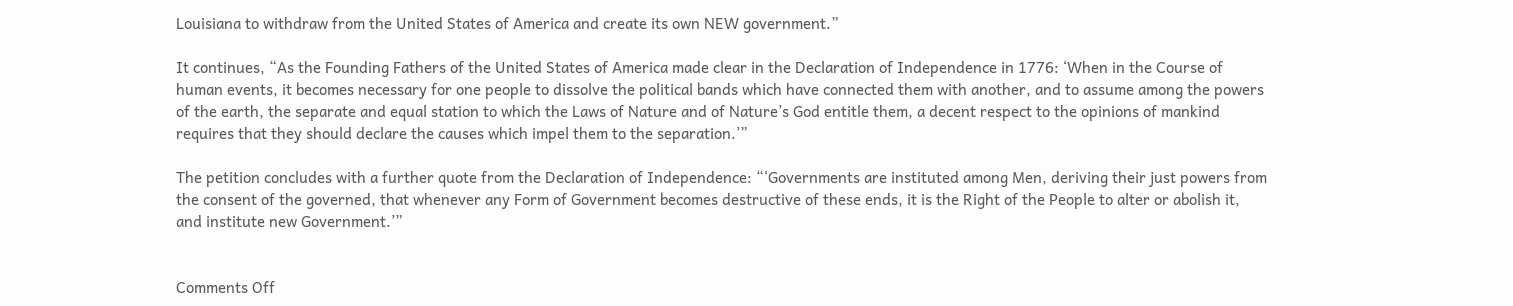Louisiana to withdraw from the United States of America and create its own NEW government.”

It continues, “As the Founding Fathers of the United States of America made clear in the Declaration of Independence in 1776: ‘When in the Course of human events, it becomes necessary for one people to dissolve the political bands which have connected them with another, and to assume among the powers of the earth, the separate and equal station to which the Laws of Nature and of Nature’s God entitle them, a decent respect to the opinions of mankind requires that they should declare the causes which impel them to the separation.’”

The petition concludes with a further quote from the Declaration of Independence: “‘Governments are instituted among Men, deriving their just powers from the consent of the governed, that whenever any Form of Government becomes destructive of these ends, it is the Right of the People to alter or abolish it, and institute new Government.’”


Comments Off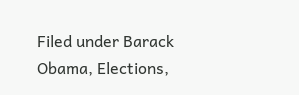Filed under Barack Obama, Elections,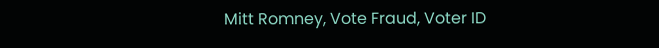Mitt Romney, Vote Fraud, Voter ID